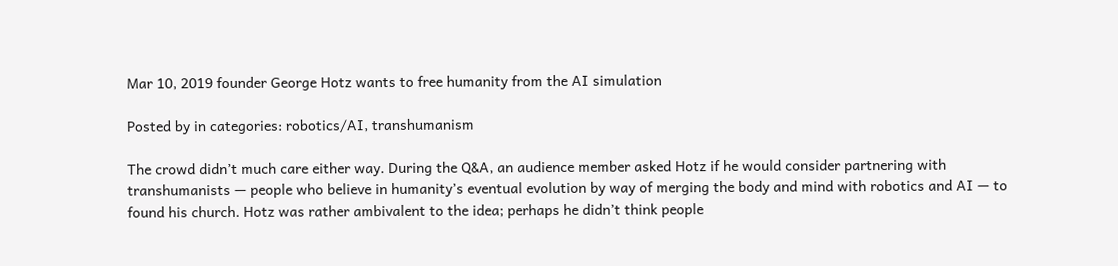Mar 10, 2019 founder George Hotz wants to free humanity from the AI simulation

Posted by in categories: robotics/AI, transhumanism

The crowd didn’t much care either way. During the Q&A, an audience member asked Hotz if he would consider partnering with transhumanists — people who believe in humanity’s eventual evolution by way of merging the body and mind with robotics and AI — to found his church. Hotz was rather ambivalent to the idea; perhaps he didn’t think people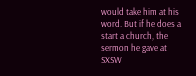would take him at his word. But if he does a start a church, the sermon he gave at SXSW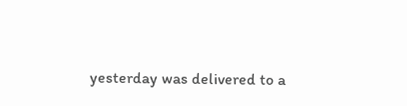yesterday was delivered to a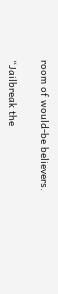room of would-be believers.

“Jailbreak the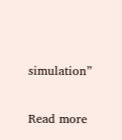simulation”

Read more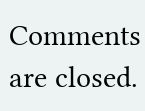Comments are closed.